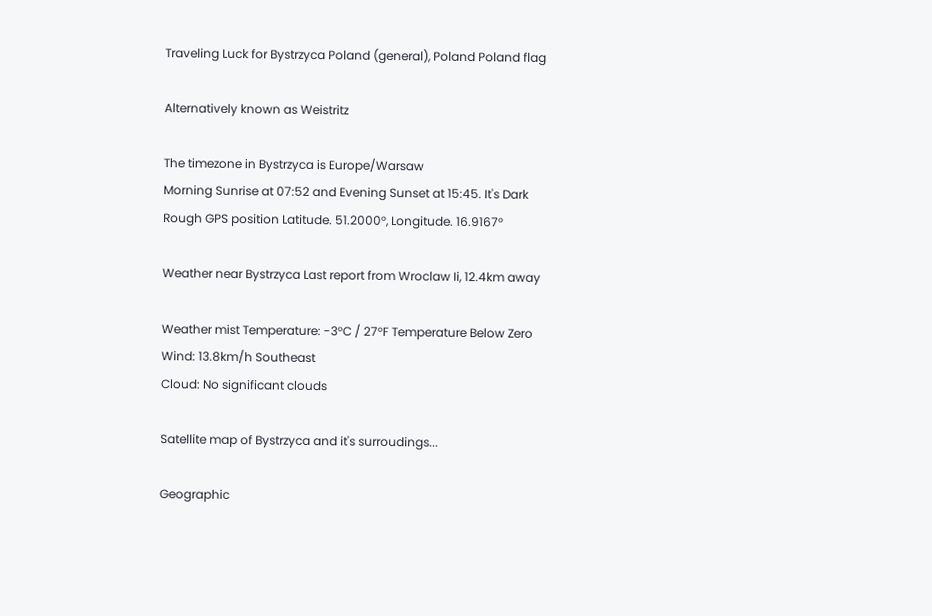Traveling Luck for Bystrzyca Poland (general), Poland Poland flag

Alternatively known as Weistritz

The timezone in Bystrzyca is Europe/Warsaw
Morning Sunrise at 07:52 and Evening Sunset at 15:45. It's Dark
Rough GPS position Latitude. 51.2000°, Longitude. 16.9167°

Weather near Bystrzyca Last report from Wroclaw Ii, 12.4km away

Weather mist Temperature: -3°C / 27°F Temperature Below Zero
Wind: 13.8km/h Southeast
Cloud: No significant clouds

Satellite map of Bystrzyca and it's surroudings...

Geographic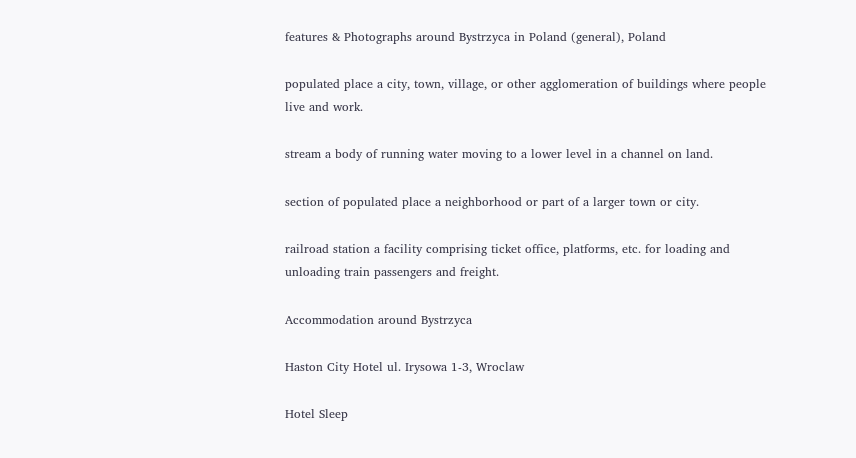features & Photographs around Bystrzyca in Poland (general), Poland

populated place a city, town, village, or other agglomeration of buildings where people live and work.

stream a body of running water moving to a lower level in a channel on land.

section of populated place a neighborhood or part of a larger town or city.

railroad station a facility comprising ticket office, platforms, etc. for loading and unloading train passengers and freight.

Accommodation around Bystrzyca

Haston City Hotel ul. Irysowa 1-3, Wroclaw

Hotel Sleep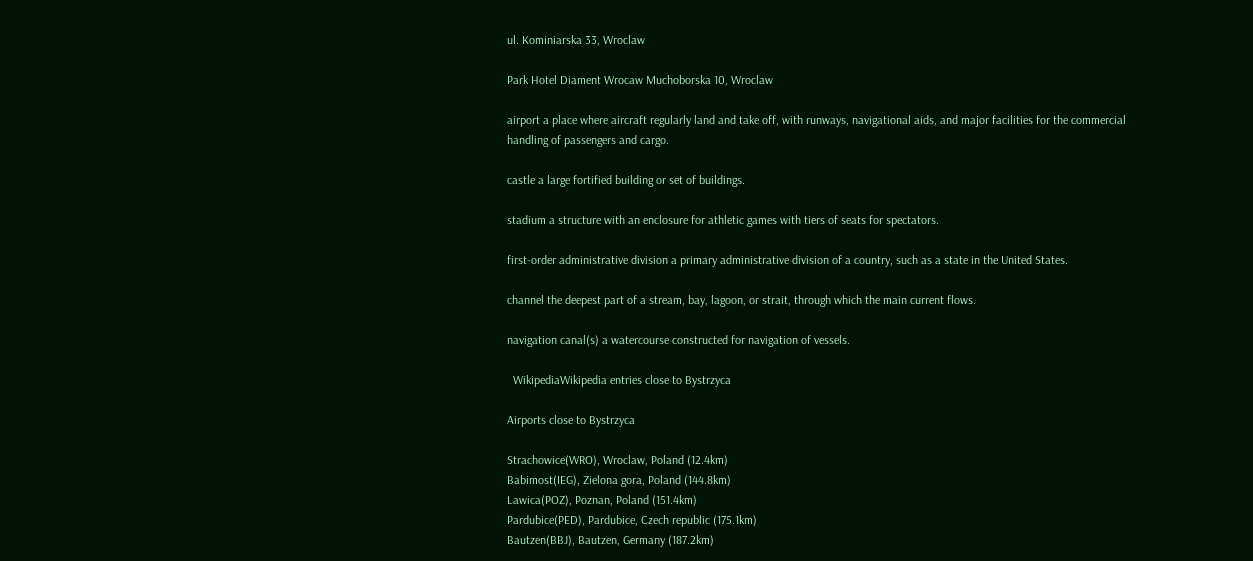ul. Kominiarska 33, Wroclaw

Park Hotel Diament Wrocaw Muchoborska 10, Wroclaw

airport a place where aircraft regularly land and take off, with runways, navigational aids, and major facilities for the commercial handling of passengers and cargo.

castle a large fortified building or set of buildings.

stadium a structure with an enclosure for athletic games with tiers of seats for spectators.

first-order administrative division a primary administrative division of a country, such as a state in the United States.

channel the deepest part of a stream, bay, lagoon, or strait, through which the main current flows.

navigation canal(s) a watercourse constructed for navigation of vessels.

  WikipediaWikipedia entries close to Bystrzyca

Airports close to Bystrzyca

Strachowice(WRO), Wroclaw, Poland (12.4km)
Babimost(IEG), Zielona gora, Poland (144.8km)
Lawica(POZ), Poznan, Poland (151.4km)
Pardubice(PED), Pardubice, Czech republic (175.1km)
Bautzen(BBJ), Bautzen, Germany (187.2km)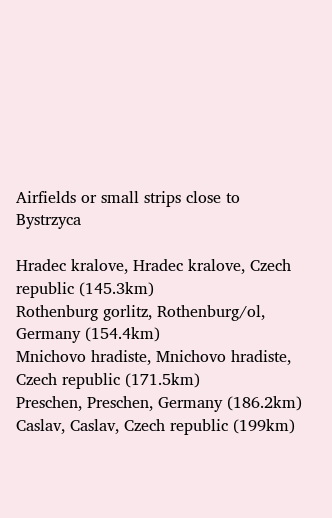Airfields or small strips close to Bystrzyca

Hradec kralove, Hradec kralove, Czech republic (145.3km)
Rothenburg gorlitz, Rothenburg/ol, Germany (154.4km)
Mnichovo hradiste, Mnichovo hradiste, Czech republic (171.5km)
Preschen, Preschen, Germany (186.2km)
Caslav, Caslav, Czech republic (199km)